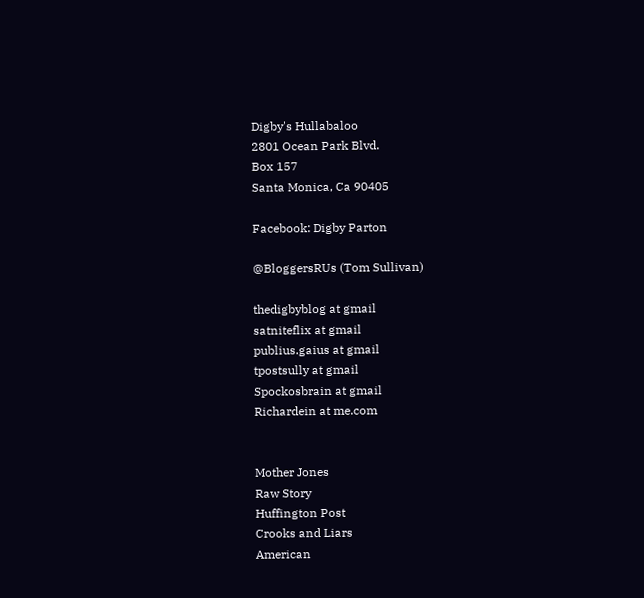Digby's Hullabaloo
2801 Ocean Park Blvd.
Box 157
Santa Monica, Ca 90405

Facebook: Digby Parton

@BloggersRUs (Tom Sullivan)

thedigbyblog at gmail
satniteflix at gmail
publius.gaius at gmail
tpostsully at gmail
Spockosbrain at gmail
Richardein at me.com


Mother Jones
Raw Story
Huffington Post
Crooks and Liars
American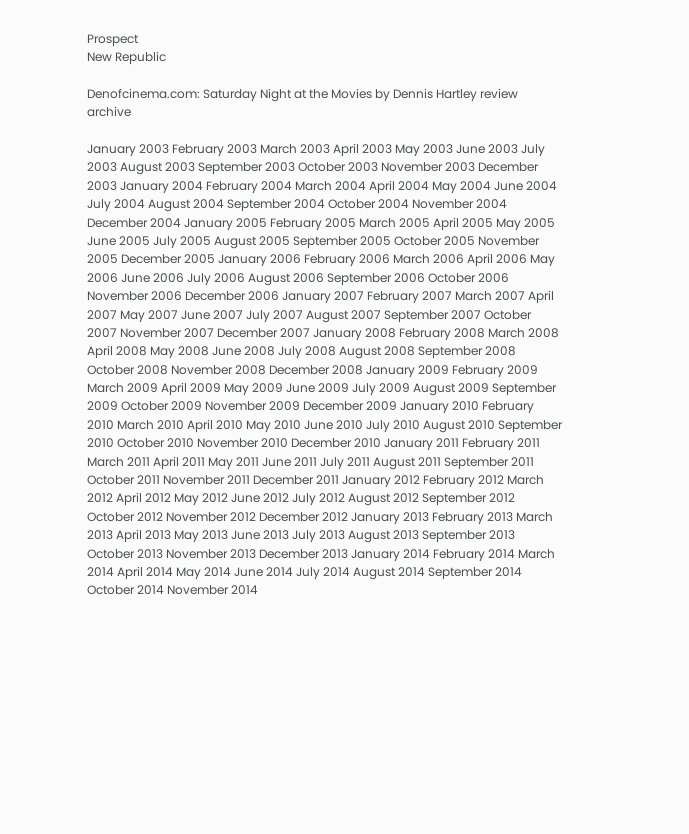Prospect
New Republic

Denofcinema.com: Saturday Night at the Movies by Dennis Hartley review archive

January 2003 February 2003 March 2003 April 2003 May 2003 June 2003 July 2003 August 2003 September 2003 October 2003 November 2003 December 2003 January 2004 February 2004 March 2004 April 2004 May 2004 June 2004 July 2004 August 2004 September 2004 October 2004 November 2004 December 2004 January 2005 February 2005 March 2005 April 2005 May 2005 June 2005 July 2005 August 2005 September 2005 October 2005 November 2005 December 2005 January 2006 February 2006 March 2006 April 2006 May 2006 June 2006 July 2006 August 2006 September 2006 October 2006 November 2006 December 2006 January 2007 February 2007 March 2007 April 2007 May 2007 June 2007 July 2007 August 2007 September 2007 October 2007 November 2007 December 2007 January 2008 February 2008 March 2008 April 2008 May 2008 June 2008 July 2008 August 2008 September 2008 October 2008 November 2008 December 2008 January 2009 February 2009 March 2009 April 2009 May 2009 June 2009 July 2009 August 2009 September 2009 October 2009 November 2009 December 2009 January 2010 February 2010 March 2010 April 2010 May 2010 June 2010 July 2010 August 2010 September 2010 October 2010 November 2010 December 2010 January 2011 February 2011 March 2011 April 2011 May 2011 June 2011 July 2011 August 2011 September 2011 October 2011 November 2011 December 2011 January 2012 February 2012 March 2012 April 2012 May 2012 June 2012 July 2012 August 2012 September 2012 October 2012 November 2012 December 2012 January 2013 February 2013 March 2013 April 2013 May 2013 June 2013 July 2013 August 2013 September 2013 October 2013 November 2013 December 2013 January 2014 February 2014 March 2014 April 2014 May 2014 June 2014 July 2014 August 2014 September 2014 October 2014 November 2014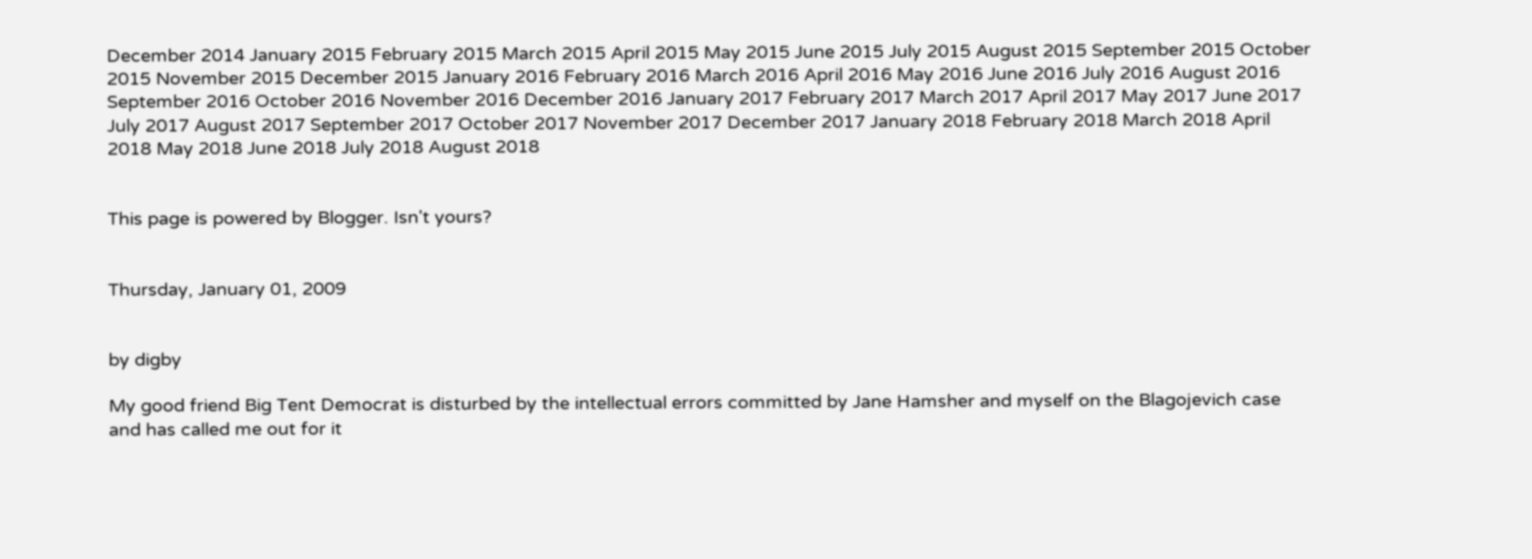December 2014 January 2015 February 2015 March 2015 April 2015 May 2015 June 2015 July 2015 August 2015 September 2015 October 2015 November 2015 December 2015 January 2016 February 2016 March 2016 April 2016 May 2016 June 2016 July 2016 August 2016 September 2016 October 2016 November 2016 December 2016 January 2017 February 2017 March 2017 April 2017 May 2017 June 2017 July 2017 August 2017 September 2017 October 2017 November 2017 December 2017 January 2018 February 2018 March 2018 April 2018 May 2018 June 2018 July 2018 August 2018


This page is powered by Blogger. Isn't yours?


Thursday, January 01, 2009


by digby

My good friend Big Tent Democrat is disturbed by the intellectual errors committed by Jane Hamsher and myself on the Blagojevich case and has called me out for it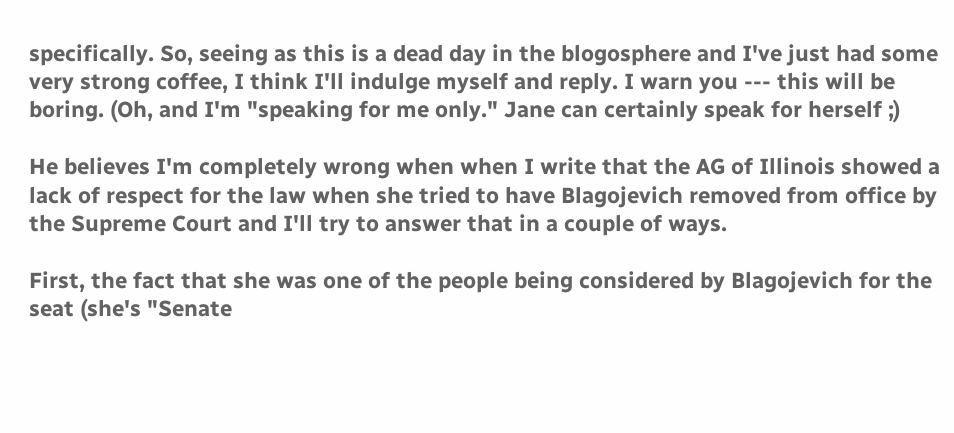specifically. So, seeing as this is a dead day in the blogosphere and I've just had some very strong coffee, I think I'll indulge myself and reply. I warn you --- this will be boring. (Oh, and I'm "speaking for me only." Jane can certainly speak for herself ;)

He believes I'm completely wrong when when I write that the AG of Illinois showed a lack of respect for the law when she tried to have Blagojevich removed from office by the Supreme Court and I'll try to answer that in a couple of ways.

First, the fact that she was one of the people being considered by Blagojevich for the seat (she's "Senate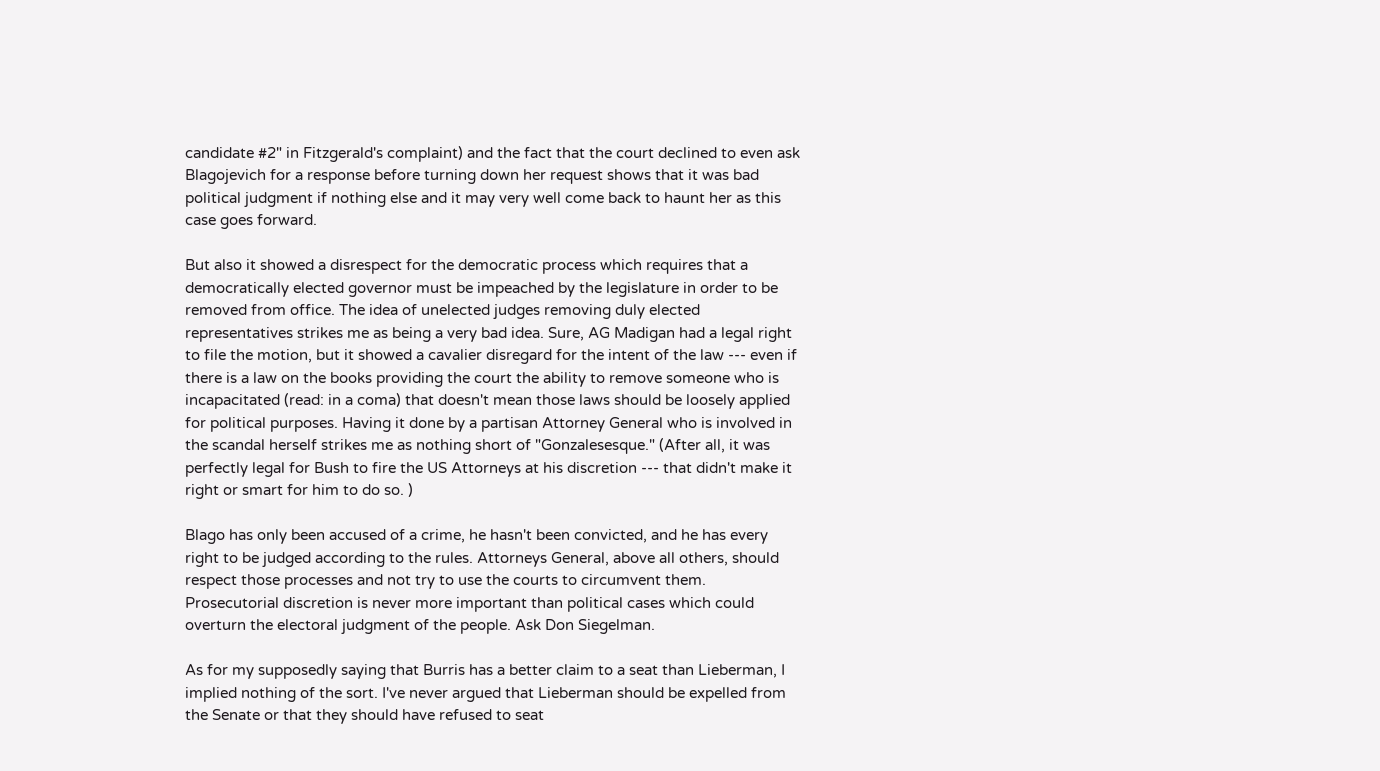candidate #2" in Fitzgerald's complaint) and the fact that the court declined to even ask Blagojevich for a response before turning down her request shows that it was bad political judgment if nothing else and it may very well come back to haunt her as this case goes forward.

But also it showed a disrespect for the democratic process which requires that a democratically elected governor must be impeached by the legislature in order to be removed from office. The idea of unelected judges removing duly elected representatives strikes me as being a very bad idea. Sure, AG Madigan had a legal right to file the motion, but it showed a cavalier disregard for the intent of the law --- even if there is a law on the books providing the court the ability to remove someone who is incapacitated (read: in a coma) that doesn't mean those laws should be loosely applied for political purposes. Having it done by a partisan Attorney General who is involved in the scandal herself strikes me as nothing short of "Gonzalesesque." (After all, it was perfectly legal for Bush to fire the US Attorneys at his discretion --- that didn't make it right or smart for him to do so. )

Blago has only been accused of a crime, he hasn't been convicted, and he has every right to be judged according to the rules. Attorneys General, above all others, should respect those processes and not try to use the courts to circumvent them. Prosecutorial discretion is never more important than political cases which could overturn the electoral judgment of the people. Ask Don Siegelman.

As for my supposedly saying that Burris has a better claim to a seat than Lieberman, I implied nothing of the sort. I've never argued that Lieberman should be expelled from the Senate or that they should have refused to seat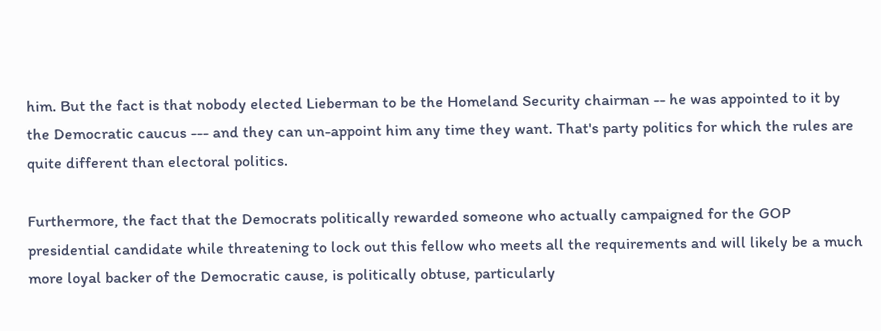him. But the fact is that nobody elected Lieberman to be the Homeland Security chairman -- he was appointed to it by the Democratic caucus --- and they can un-appoint him any time they want. That's party politics for which the rules are quite different than electoral politics.

Furthermore, the fact that the Democrats politically rewarded someone who actually campaigned for the GOP presidential candidate while threatening to lock out this fellow who meets all the requirements and will likely be a much more loyal backer of the Democratic cause, is politically obtuse, particularly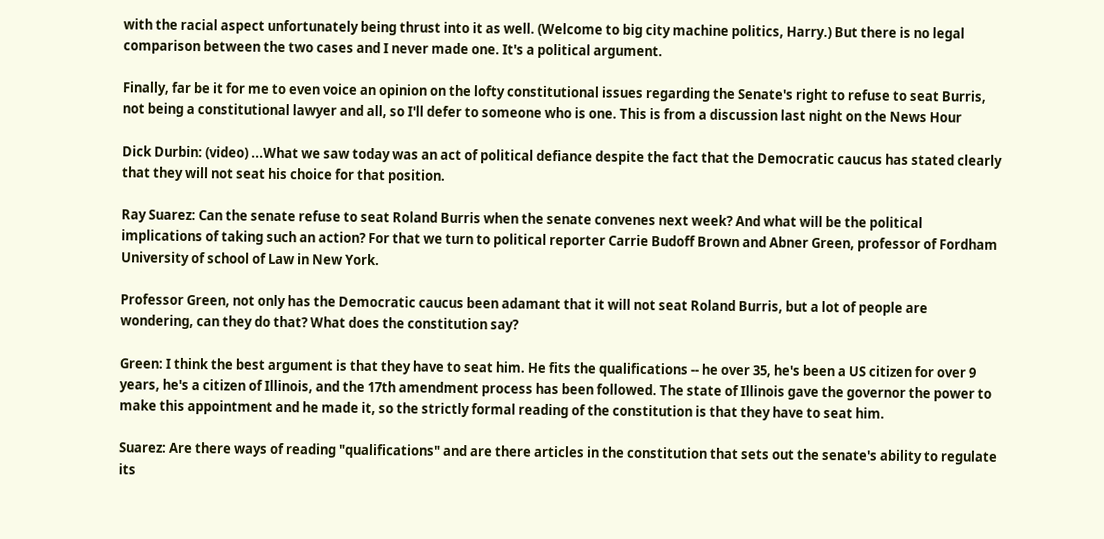with the racial aspect unfortunately being thrust into it as well. (Welcome to big city machine politics, Harry.) But there is no legal comparison between the two cases and I never made one. It's a political argument.

Finally, far be it for me to even voice an opinion on the lofty constitutional issues regarding the Senate's right to refuse to seat Burris, not being a constitutional lawyer and all, so I'll defer to someone who is one. This is from a discussion last night on the News Hour

Dick Durbin: (video) ...What we saw today was an act of political defiance despite the fact that the Democratic caucus has stated clearly that they will not seat his choice for that position.

Ray Suarez: Can the senate refuse to seat Roland Burris when the senate convenes next week? And what will be the political implications of taking such an action? For that we turn to political reporter Carrie Budoff Brown and Abner Green, professor of Fordham University of school of Law in New York.

Professor Green, not only has the Democratic caucus been adamant that it will not seat Roland Burris, but a lot of people are wondering, can they do that? What does the constitution say?

Green: I think the best argument is that they have to seat him. He fits the qualifications -- he over 35, he's been a US citizen for over 9 years, he's a citizen of Illinois, and the 17th amendment process has been followed. The state of Illinois gave the governor the power to make this appointment and he made it, so the strictly formal reading of the constitution is that they have to seat him.

Suarez: Are there ways of reading "qualifications" and are there articles in the constitution that sets out the senate's ability to regulate its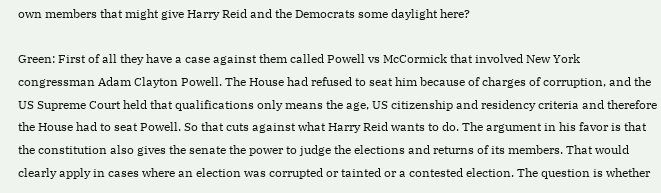own members that might give Harry Reid and the Democrats some daylight here?

Green: First of all they have a case against them called Powell vs McCormick that involved New York congressman Adam Clayton Powell. The House had refused to seat him because of charges of corruption, and the US Supreme Court held that qualifications only means the age, US citizenship and residency criteria and therefore the House had to seat Powell. So that cuts against what Harry Reid wants to do. The argument in his favor is that the constitution also gives the senate the power to judge the elections and returns of its members. That would clearly apply in cases where an election was corrupted or tainted or a contested election. The question is whether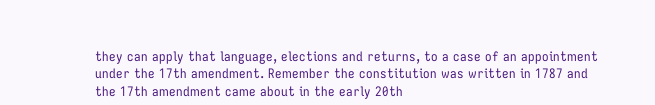they can apply that language, elections and returns, to a case of an appointment under the 17th amendment. Remember the constitution was written in 1787 and the 17th amendment came about in the early 20th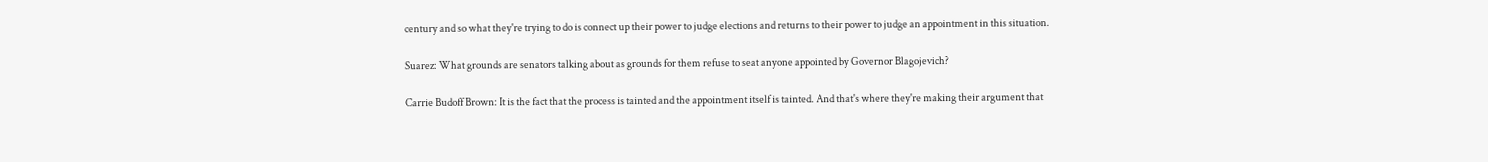century and so what they're trying to do is connect up their power to judge elections and returns to their power to judge an appointment in this situation.

Suarez: What grounds are senators talking about as grounds for them refuse to seat anyone appointed by Governor Blagojevich?

Carrie Budoff Brown: It is the fact that the process is tainted and the appointment itself is tainted. And that's where they're making their argument that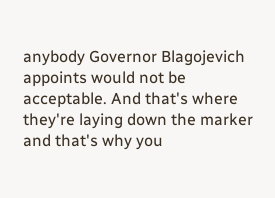anybody Governor Blagojevich appoints would not be acceptable. And that's where they're laying down the marker and that's why you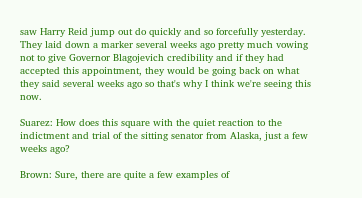saw Harry Reid jump out do quickly and so forcefully yesterday. They laid down a marker several weeks ago pretty much vowing not to give Governor Blagojevich credibility and if they had accepted this appointment, they would be going back on what they said several weeks ago so that's why I think we're seeing this now.

Suarez: How does this square with the quiet reaction to the indictment and trial of the sitting senator from Alaska, just a few weeks ago?

Brown: Sure, there are quite a few examples of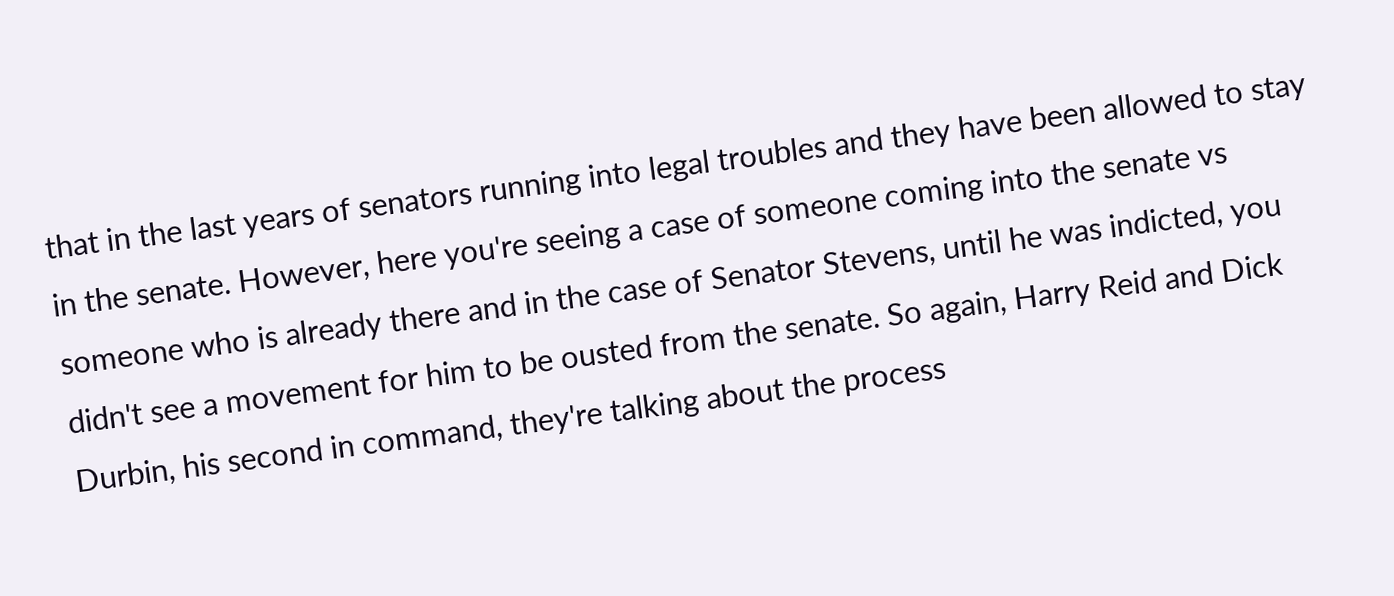that in the last years of senators running into legal troubles and they have been allowed to stay in the senate. However, here you're seeing a case of someone coming into the senate vs someone who is already there and in the case of Senator Stevens, until he was indicted, you didn't see a movement for him to be ousted from the senate. So again, Harry Reid and Dick Durbin, his second in command, they're talking about the process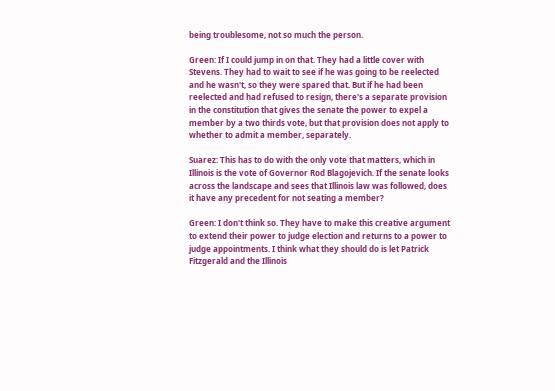being troublesome, not so much the person.

Green: If I could jump in on that. They had a little cover with Stevens. They had to wait to see if he was going to be reelected and he wasn't, so they were spared that. But if he had been reelected and had refused to resign, there's a separate provision in the constitution that gives the senate the power to expel a member by a two thirds vote, but that provision does not apply to whether to admit a member, separately.

Suarez: This has to do with the only vote that matters, which in Illinois is the vote of Governor Rod Blagojevich. If the senate looks across the landscape and sees that Illinois law was followed, does it have any precedent for not seating a member?

Green: I don't think so. They have to make this creative argument to extend their power to judge election and returns to a power to judge appointments. I think what they should do is let Patrick Fitzgerald and the Illinois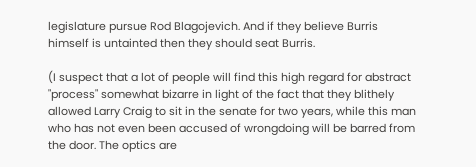legislature pursue Rod Blagojevich. And if they believe Burris himself is untainted then they should seat Burris.

(I suspect that a lot of people will find this high regard for abstract "process" somewhat bizarre in light of the fact that they blithely allowed Larry Craig to sit in the senate for two years, while this man who has not even been accused of wrongdoing will be barred from the door. The optics are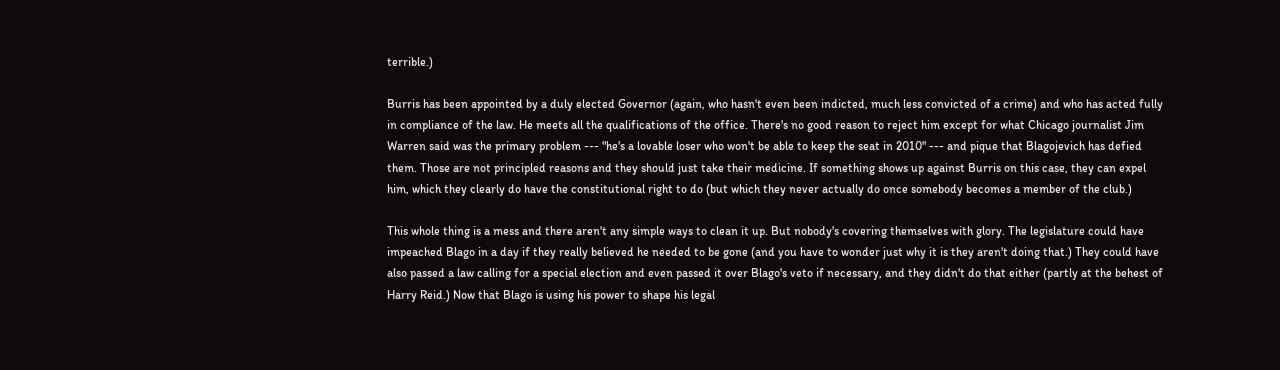terrible.)

Burris has been appointed by a duly elected Governor (again, who hasn't even been indicted, much less convicted of a crime) and who has acted fully in compliance of the law. He meets all the qualifications of the office. There's no good reason to reject him except for what Chicago journalist Jim Warren said was the primary problem --- "he's a lovable loser who won't be able to keep the seat in 2010" --- and pique that Blagojevich has defied them. Those are not principled reasons and they should just take their medicine. If something shows up against Burris on this case, they can expel him, which they clearly do have the constitutional right to do (but which they never actually do once somebody becomes a member of the club.)

This whole thing is a mess and there aren't any simple ways to clean it up. But nobody's covering themselves with glory. The legislature could have impeached Blago in a day if they really believed he needed to be gone (and you have to wonder just why it is they aren't doing that.) They could have also passed a law calling for a special election and even passed it over Blago's veto if necessary, and they didn't do that either (partly at the behest of Harry Reid.) Now that Blago is using his power to shape his legal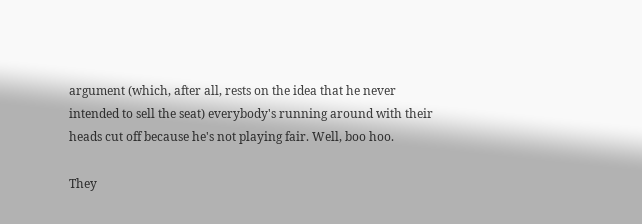argument (which, after all, rests on the idea that he never intended to sell the seat) everybody's running around with their heads cut off because he's not playing fair. Well, boo hoo.

They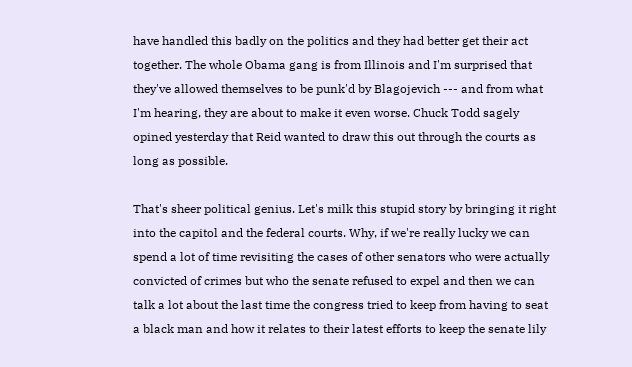have handled this badly on the politics and they had better get their act together. The whole Obama gang is from Illinois and I'm surprised that they've allowed themselves to be punk'd by Blagojevich --- and from what I'm hearing, they are about to make it even worse. Chuck Todd sagely opined yesterday that Reid wanted to draw this out through the courts as long as possible.

That's sheer political genius. Let's milk this stupid story by bringing it right into the capitol and the federal courts. Why, if we're really lucky we can spend a lot of time revisiting the cases of other senators who were actually convicted of crimes but who the senate refused to expel and then we can talk a lot about the last time the congress tried to keep from having to seat a black man and how it relates to their latest efforts to keep the senate lily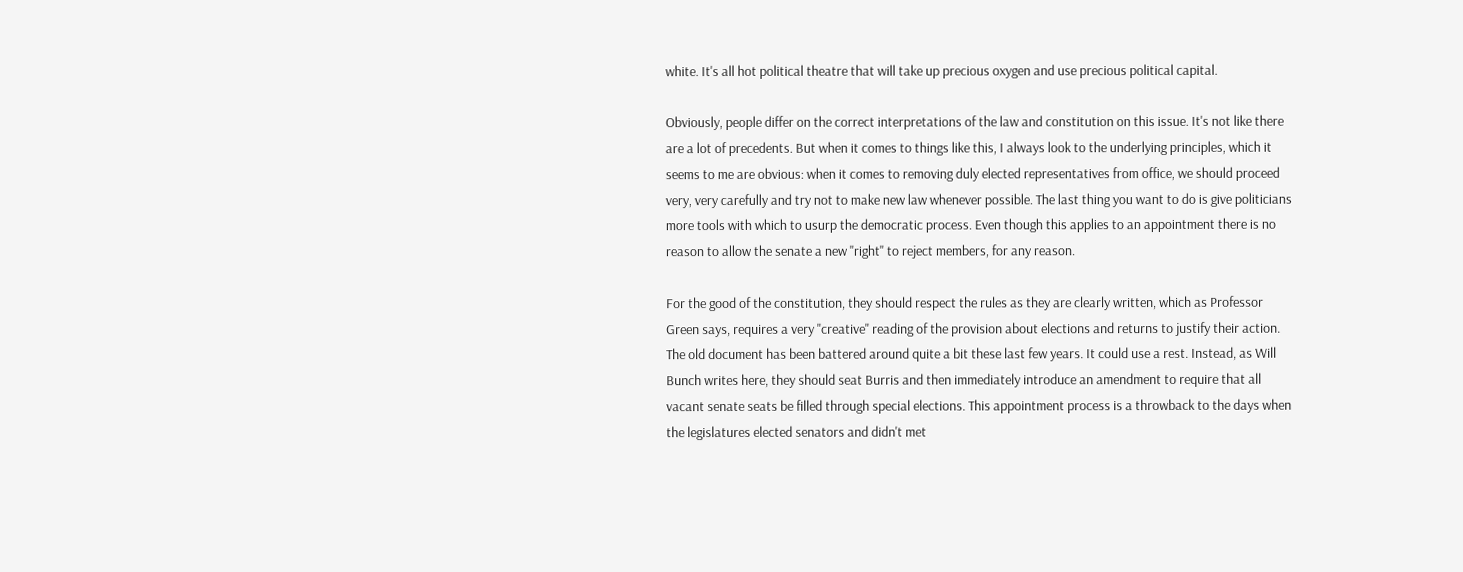white. It's all hot political theatre that will take up precious oxygen and use precious political capital.

Obviously, people differ on the correct interpretations of the law and constitution on this issue. It's not like there are a lot of precedents. But when it comes to things like this, I always look to the underlying principles, which it seems to me are obvious: when it comes to removing duly elected representatives from office, we should proceed very, very carefully and try not to make new law whenever possible. The last thing you want to do is give politicians more tools with which to usurp the democratic process. Even though this applies to an appointment there is no reason to allow the senate a new "right" to reject members, for any reason.

For the good of the constitution, they should respect the rules as they are clearly written, which as Professor Green says, requires a very "creative" reading of the provision about elections and returns to justify their action. The old document has been battered around quite a bit these last few years. It could use a rest. Instead, as Will Bunch writes here, they should seat Burris and then immediately introduce an amendment to require that all vacant senate seats be filled through special elections. This appointment process is a throwback to the days when the legislatures elected senators and didn't met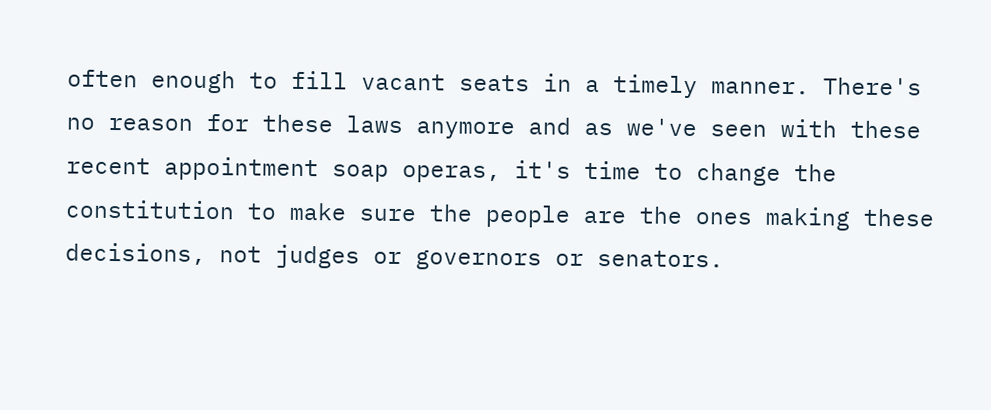often enough to fill vacant seats in a timely manner. There's no reason for these laws anymore and as we've seen with these recent appointment soap operas, it's time to change the constitution to make sure the people are the ones making these decisions, not judges or governors or senators.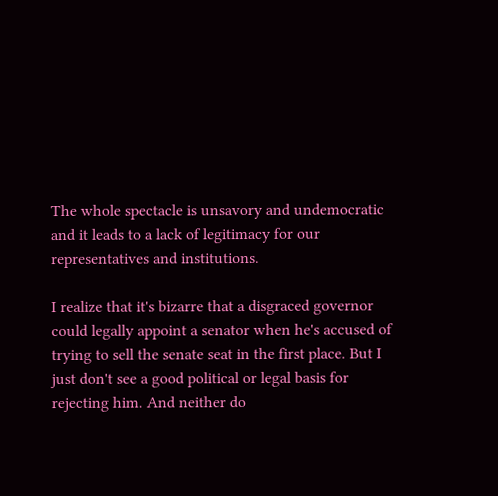The whole spectacle is unsavory and undemocratic and it leads to a lack of legitimacy for our representatives and institutions.

I realize that it's bizarre that a disgraced governor could legally appoint a senator when he's accused of trying to sell the senate seat in the first place. But I just don't see a good political or legal basis for rejecting him. And neither do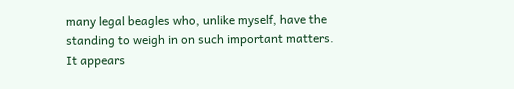many legal beagles who, unlike myself, have the standing to weigh in on such important matters. It appears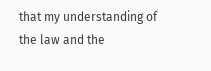that my understanding of the law and the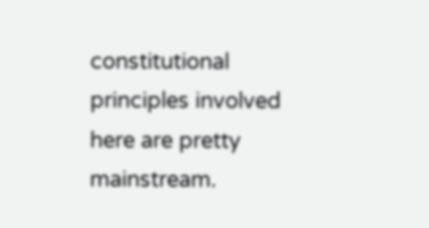constitutional principles involved here are pretty mainstream.